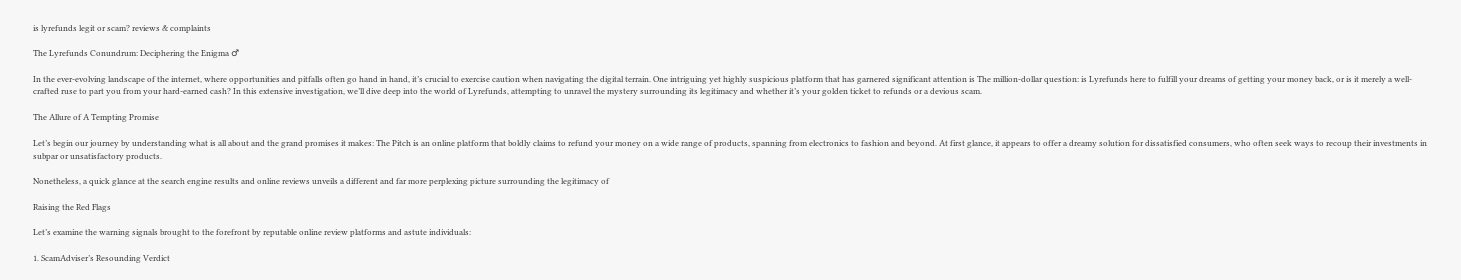is lyrefunds legit or scam? reviews & complaints

The Lyrefunds Conundrum: Deciphering the Enigma ♂

In the ever-evolving landscape of the internet, where opportunities and pitfalls often go hand in hand, it’s crucial to exercise caution when navigating the digital terrain. One intriguing yet highly suspicious platform that has garnered significant attention is The million-dollar question: is Lyrefunds here to fulfill your dreams of getting your money back, or is it merely a well-crafted ruse to part you from your hard-earned cash? In this extensive investigation, we’ll dive deep into the world of Lyrefunds, attempting to unravel the mystery surrounding its legitimacy and whether it’s your golden ticket to refunds or a devious scam.

The Allure of A Tempting Promise

Let’s begin our journey by understanding what is all about and the grand promises it makes: The Pitch is an online platform that boldly claims to refund your money on a wide range of products, spanning from electronics to fashion and beyond. At first glance, it appears to offer a dreamy solution for dissatisfied consumers, who often seek ways to recoup their investments in subpar or unsatisfactory products.

Nonetheless, a quick glance at the search engine results and online reviews unveils a different and far more perplexing picture surrounding the legitimacy of

Raising the Red Flags

Let’s examine the warning signals brought to the forefront by reputable online review platforms and astute individuals:

1. ScamAdviser’s Resounding Verdict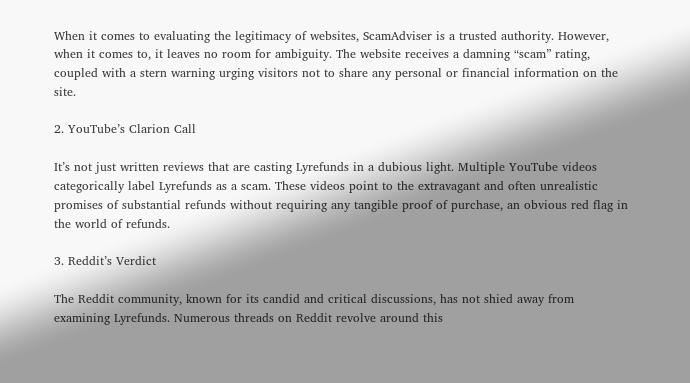When it comes to evaluating the legitimacy of websites, ScamAdviser is a trusted authority. However, when it comes to, it leaves no room for ambiguity. The website receives a damning “scam” rating, coupled with a stern warning urging visitors not to share any personal or financial information on the site.

2. YouTube’s Clarion Call

It’s not just written reviews that are casting Lyrefunds in a dubious light. Multiple YouTube videos categorically label Lyrefunds as a scam. These videos point to the extravagant and often unrealistic promises of substantial refunds without requiring any tangible proof of purchase, an obvious red flag in the world of refunds.

3. Reddit’s Verdict

The Reddit community, known for its candid and critical discussions, has not shied away from examining Lyrefunds. Numerous threads on Reddit revolve around this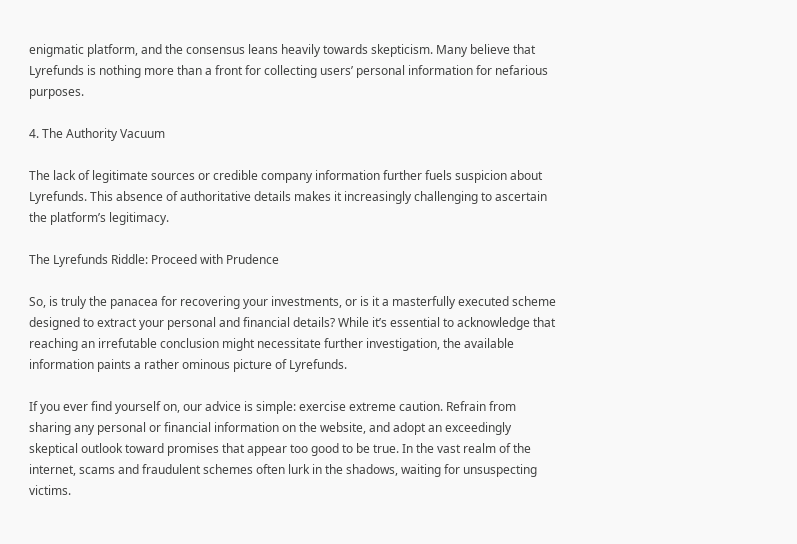enigmatic platform, and the consensus leans heavily towards skepticism. Many believe that Lyrefunds is nothing more than a front for collecting users’ personal information for nefarious purposes.

4. The Authority Vacuum

The lack of legitimate sources or credible company information further fuels suspicion about Lyrefunds. This absence of authoritative details makes it increasingly challenging to ascertain the platform’s legitimacy.

The Lyrefunds Riddle: Proceed with Prudence

So, is truly the panacea for recovering your investments, or is it a masterfully executed scheme designed to extract your personal and financial details? While it’s essential to acknowledge that reaching an irrefutable conclusion might necessitate further investigation, the available information paints a rather ominous picture of Lyrefunds.

If you ever find yourself on, our advice is simple: exercise extreme caution. Refrain from sharing any personal or financial information on the website, and adopt an exceedingly skeptical outlook toward promises that appear too good to be true. In the vast realm of the internet, scams and fraudulent schemes often lurk in the shadows, waiting for unsuspecting victims.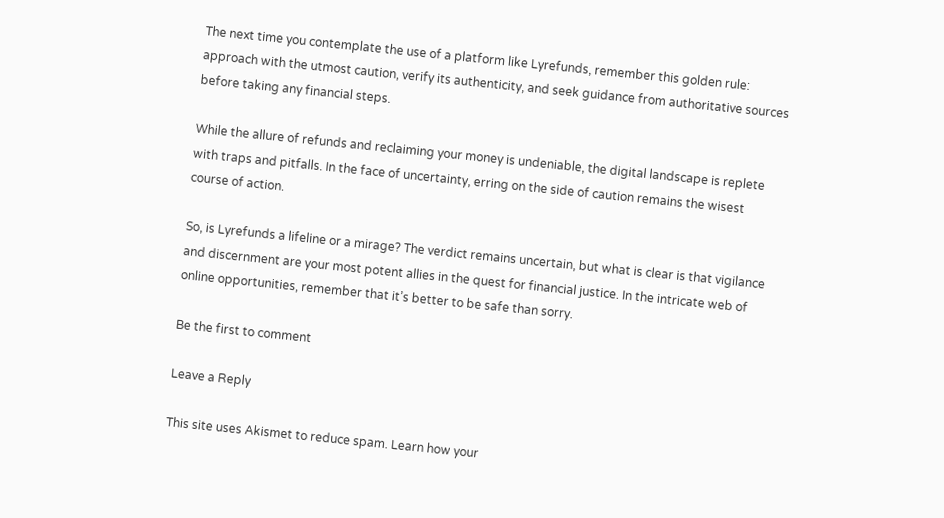The next time you contemplate the use of a platform like Lyrefunds, remember this golden rule: approach with the utmost caution, verify its authenticity, and seek guidance from authoritative sources before taking any financial steps.

While the allure of refunds and reclaiming your money is undeniable, the digital landscape is replete with traps and pitfalls. In the face of uncertainty, erring on the side of caution remains the wisest course of action.

So, is Lyrefunds a lifeline or a mirage? The verdict remains uncertain, but what is clear is that vigilance and discernment are your most potent allies in the quest for financial justice. In the intricate web of online opportunities, remember that it’s better to be safe than sorry.

Be the first to comment

Leave a Reply

This site uses Akismet to reduce spam. Learn how your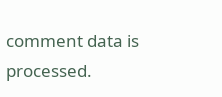comment data is processed.